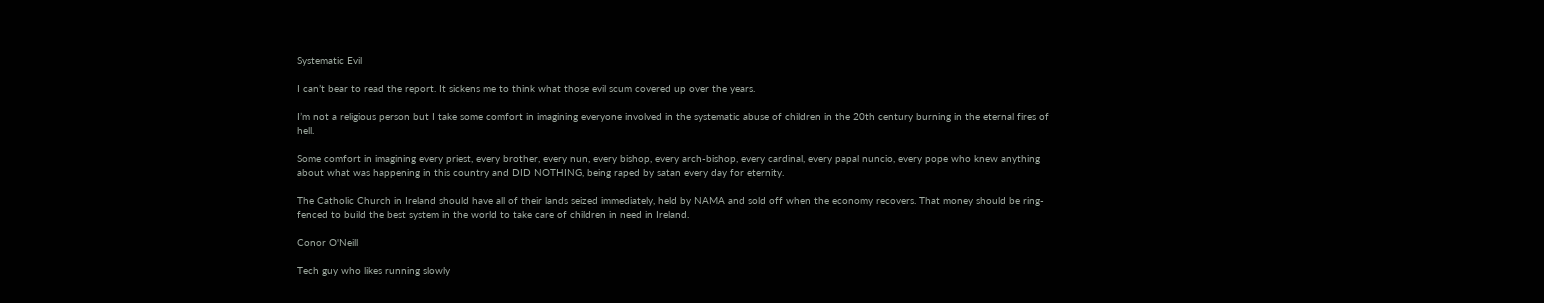Systematic Evil

I can’t bear to read the report. It sickens me to think what those evil scum covered up over the years.

I’m not a religious person but I take some comfort in imagining everyone involved in the systematic abuse of children in the 20th century burning in the eternal fires of hell.

Some comfort in imagining every priest, every brother, every nun, every bishop, every arch-bishop, every cardinal, every papal nuncio, every pope who knew anything about what was happening in this country and DID NOTHING, being raped by satan every day for eternity.

The Catholic Church in Ireland should have all of their lands seized immediately, held by NAMA and sold off when the economy recovers. That money should be ring-fenced to build the best system in the world to take care of children in need in Ireland.

Conor O'Neill

Tech guy who likes running slowly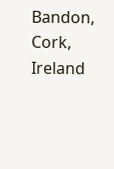Bandon, Cork, Ireland